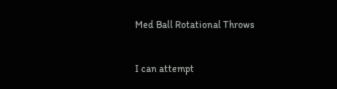Med Ball Rotational Throws

I can attempt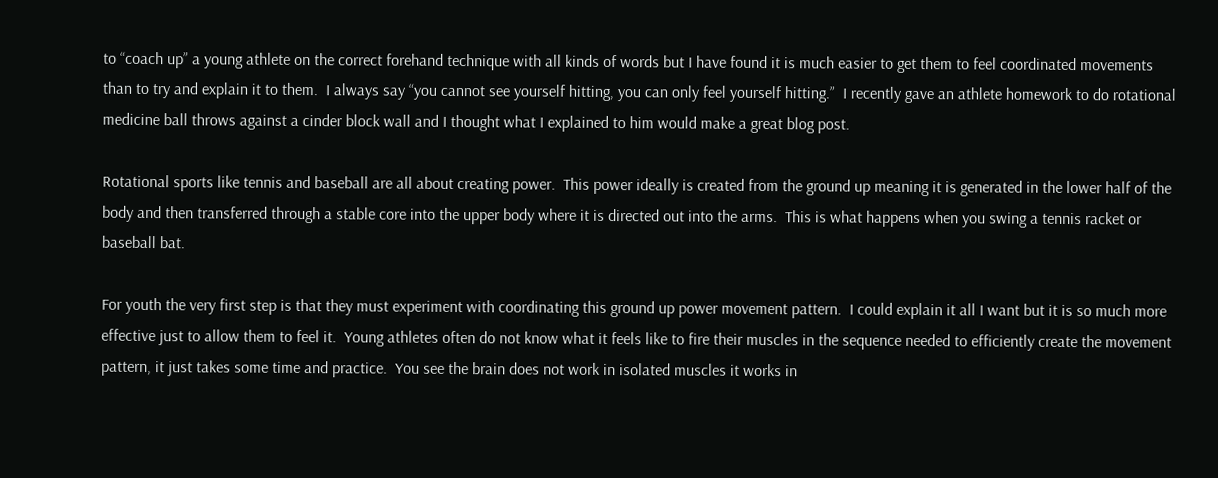to “coach up” a young athlete on the correct forehand technique with all kinds of words but I have found it is much easier to get them to feel coordinated movements than to try and explain it to them.  I always say “you cannot see yourself hitting, you can only feel yourself hitting.”  I recently gave an athlete homework to do rotational medicine ball throws against a cinder block wall and I thought what I explained to him would make a great blog post.

Rotational sports like tennis and baseball are all about creating power.  This power ideally is created from the ground up meaning it is generated in the lower half of the body and then transferred through a stable core into the upper body where it is directed out into the arms.  This is what happens when you swing a tennis racket or baseball bat.

For youth the very first step is that they must experiment with coordinating this ground up power movement pattern.  I could explain it all I want but it is so much more effective just to allow them to feel it.  Young athletes often do not know what it feels like to fire their muscles in the sequence needed to efficiently create the movement pattern, it just takes some time and practice.  You see the brain does not work in isolated muscles it works in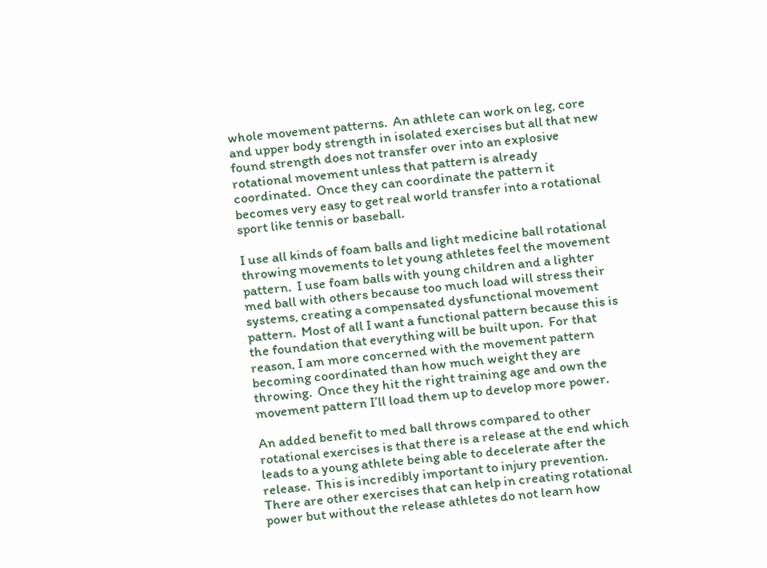whole movement patterns.  An athlete can work on leg, core and upper body strength in isolated exercises but all that new found strength does not transfer over into an explosive rotational movement unless that pattern is already coordinated.  Once they can coordinate the pattern it becomes very easy to get real world transfer into a rotational sport like tennis or baseball.

I use all kinds of foam balls and light medicine ball rotational throwing movements to let young athletes feel the movement pattern.  I use foam balls with young children and a lighter med ball with others because too much load will stress their systems, creating a compensated dysfunctional movement pattern.  Most of all I want a functional pattern because this is the foundation that everything will be built upon.  For that reason, I am more concerned with the movement pattern becoming coordinated than how much weight they are throwing.  Once they hit the right training age and own the movement pattern I’ll load them up to develop more power.

An added benefit to med ball throws compared to other rotational exercises is that there is a release at the end which leads to a young athlete being able to decelerate after the release.  This is incredibly important to injury prevention.  There are other exercises that can help in creating rotational power but without the release athletes do not learn how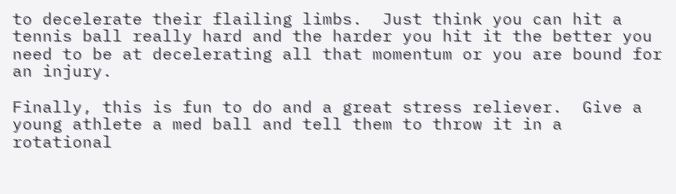to decelerate their flailing limbs.  Just think you can hit a tennis ball really hard and the harder you hit it the better you need to be at decelerating all that momentum or you are bound for an injury.

Finally, this is fun to do and a great stress reliever.  Give a young athlete a med ball and tell them to throw it in a rotational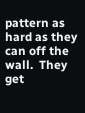pattern as hard as they can off the wall.  They get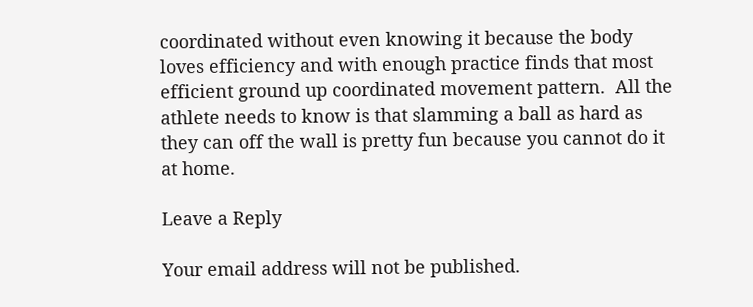coordinated without even knowing it because the body loves efficiency and with enough practice finds that most efficient ground up coordinated movement pattern.  All the athlete needs to know is that slamming a ball as hard as they can off the wall is pretty fun because you cannot do it at home.

Leave a Reply

Your email address will not be published.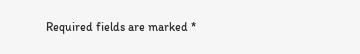Required fields are marked *